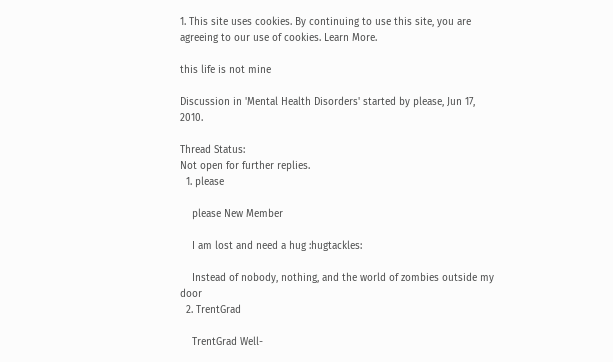1. This site uses cookies. By continuing to use this site, you are agreeing to our use of cookies. Learn More.

this life is not mine

Discussion in 'Mental Health Disorders' started by please, Jun 17, 2010.

Thread Status:
Not open for further replies.
  1. please

    please New Member

    I am lost and need a hug :hugtackles:

    Instead of nobody, nothing, and the world of zombies outside my door
  2. TrentGrad

    TrentGrad Well-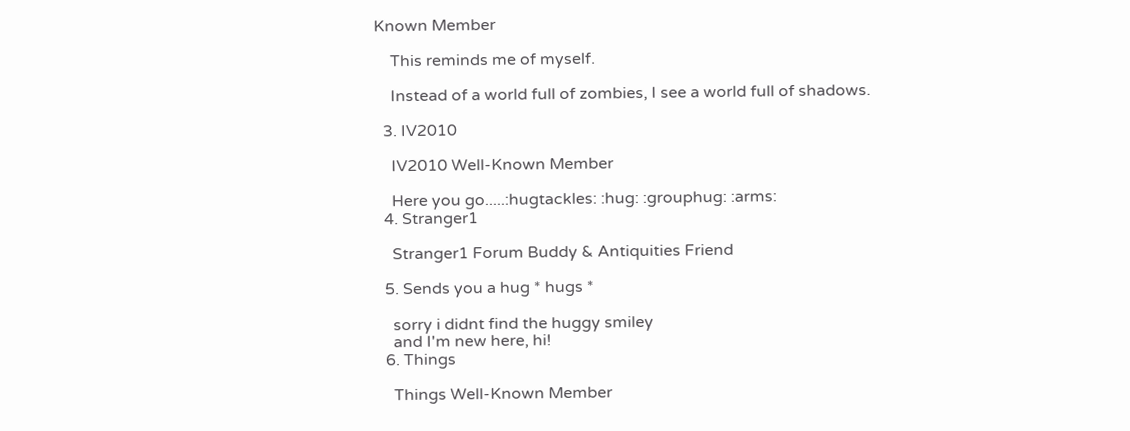Known Member

    This reminds me of myself.

    Instead of a world full of zombies, I see a world full of shadows.

  3. IV2010

    IV2010 Well-Known Member

    Here you go.....:hugtackles: :hug: :grouphug: :arms:
  4. Stranger1

    Stranger1 Forum Buddy & Antiquities Friend

  5. Sends you a hug * hugs *

    sorry i didnt find the huggy smiley
    and I'm new here, hi!
  6. Things

    Things Well-Known Member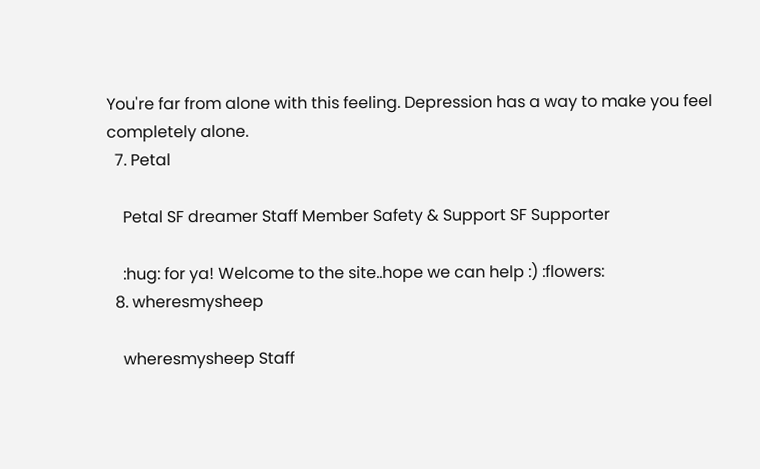You're far from alone with this feeling. Depression has a way to make you feel completely alone.
  7. Petal

    Petal SF dreamer Staff Member Safety & Support SF Supporter

    :hug: for ya! Welcome to the site..hope we can help :) :flowers:
  8. wheresmysheep

    wheresmysheep Staff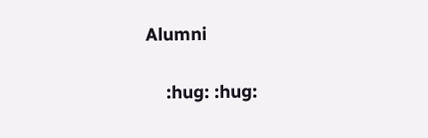Alumni

    :hug: :hug: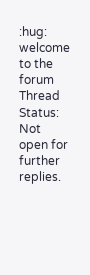:hug: welcome to the forum
Thread Status:
Not open for further replies.